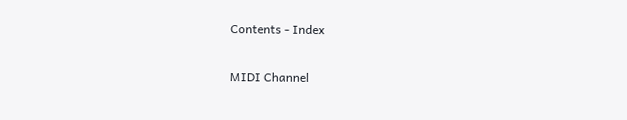Contents - Index

MIDI Channel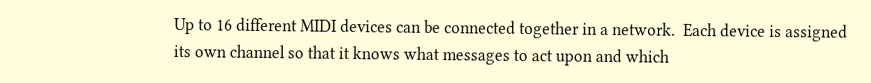Up to 16 different MIDI devices can be connected together in a network.  Each device is assigned its own channel so that it knows what messages to act upon and which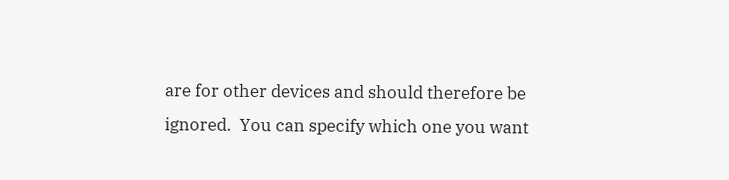are for other devices and should therefore be ignored.  You can specify which one you want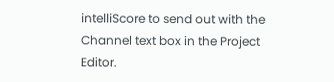intelliScore to send out with the Channel text box in the Project Editor.